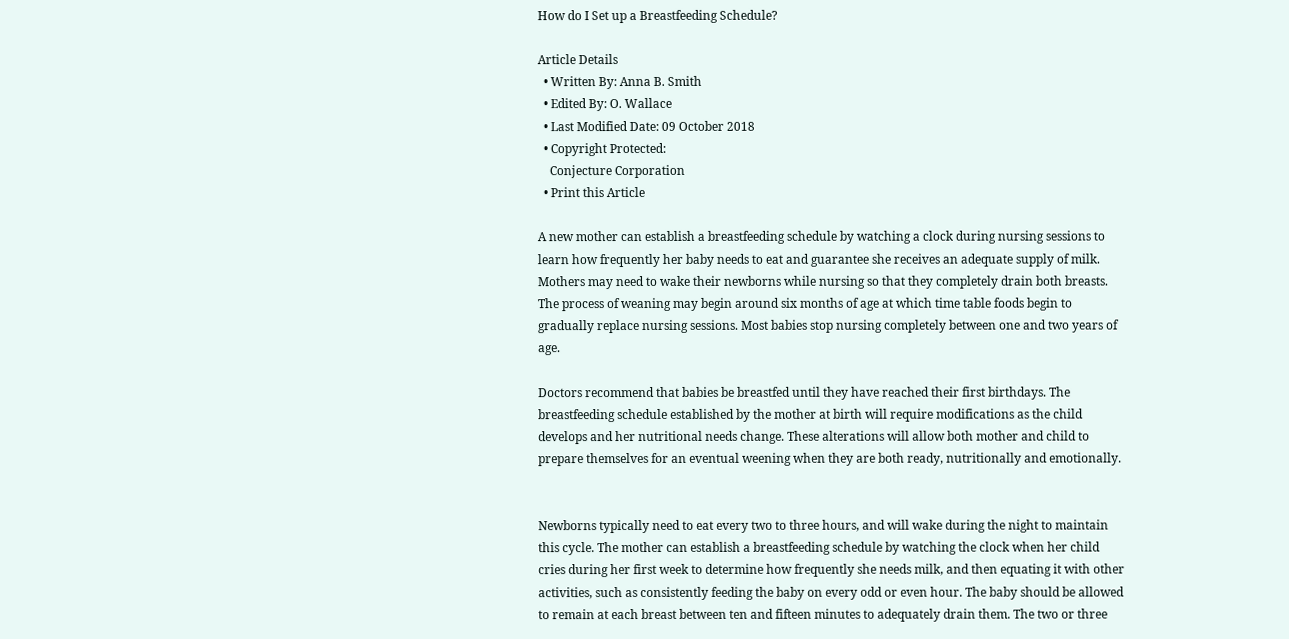How do I Set up a Breastfeeding Schedule?

Article Details
  • Written By: Anna B. Smith
  • Edited By: O. Wallace
  • Last Modified Date: 09 October 2018
  • Copyright Protected:
    Conjecture Corporation
  • Print this Article

A new mother can establish a breastfeeding schedule by watching a clock during nursing sessions to learn how frequently her baby needs to eat and guarantee she receives an adequate supply of milk. Mothers may need to wake their newborns while nursing so that they completely drain both breasts. The process of weaning may begin around six months of age at which time table foods begin to gradually replace nursing sessions. Most babies stop nursing completely between one and two years of age.

Doctors recommend that babies be breastfed until they have reached their first birthdays. The breastfeeding schedule established by the mother at birth will require modifications as the child develops and her nutritional needs change. These alterations will allow both mother and child to prepare themselves for an eventual weening when they are both ready, nutritionally and emotionally.


Newborns typically need to eat every two to three hours, and will wake during the night to maintain this cycle. The mother can establish a breastfeeding schedule by watching the clock when her child cries during her first week to determine how frequently she needs milk, and then equating it with other activities, such as consistently feeding the baby on every odd or even hour. The baby should be allowed to remain at each breast between ten and fifteen minutes to adequately drain them. The two or three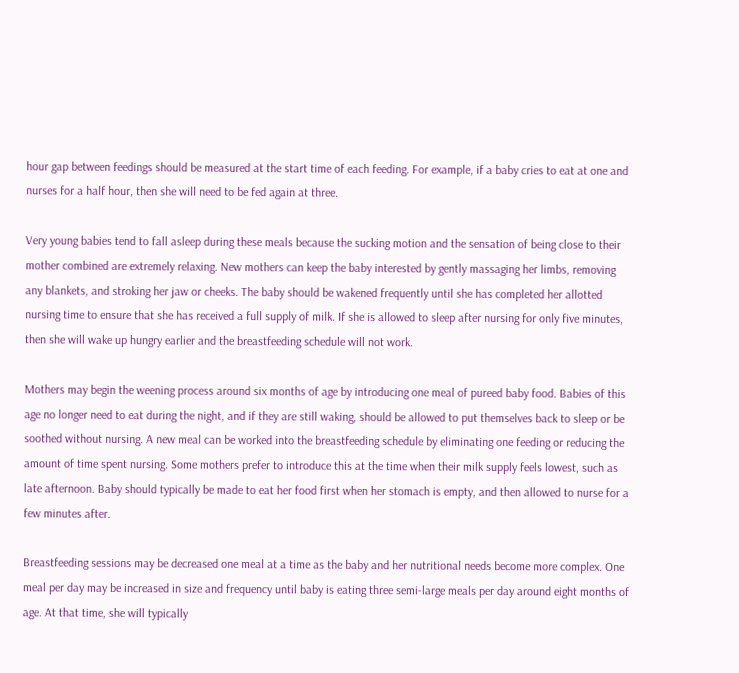hour gap between feedings should be measured at the start time of each feeding. For example, if a baby cries to eat at one and nurses for a half hour, then she will need to be fed again at three.

Very young babies tend to fall asleep during these meals because the sucking motion and the sensation of being close to their mother combined are extremely relaxing. New mothers can keep the baby interested by gently massaging her limbs, removing any blankets, and stroking her jaw or cheeks. The baby should be wakened frequently until she has completed her allotted nursing time to ensure that she has received a full supply of milk. If she is allowed to sleep after nursing for only five minutes, then she will wake up hungry earlier and the breastfeeding schedule will not work.

Mothers may begin the weening process around six months of age by introducing one meal of pureed baby food. Babies of this age no longer need to eat during the night, and if they are still waking, should be allowed to put themselves back to sleep or be soothed without nursing. A new meal can be worked into the breastfeeding schedule by eliminating one feeding or reducing the amount of time spent nursing. Some mothers prefer to introduce this at the time when their milk supply feels lowest, such as late afternoon. Baby should typically be made to eat her food first when her stomach is empty, and then allowed to nurse for a few minutes after.

Breastfeeding sessions may be decreased one meal at a time as the baby and her nutritional needs become more complex. One meal per day may be increased in size and frequency until baby is eating three semi-large meals per day around eight months of age. At that time, she will typically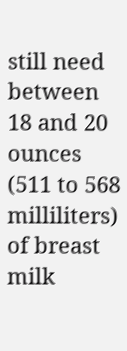still need between 18 and 20 ounces (511 to 568 milliliters) of breast milk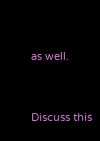as well.



Discuss this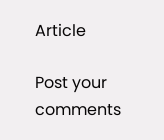Article

Post your comments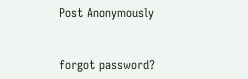Post Anonymously


forgot password?